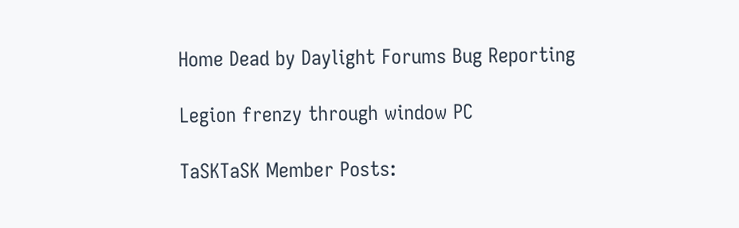Home Dead by Daylight Forums Bug Reporting

Legion frenzy through window PC

TaSKTaSK Member Posts: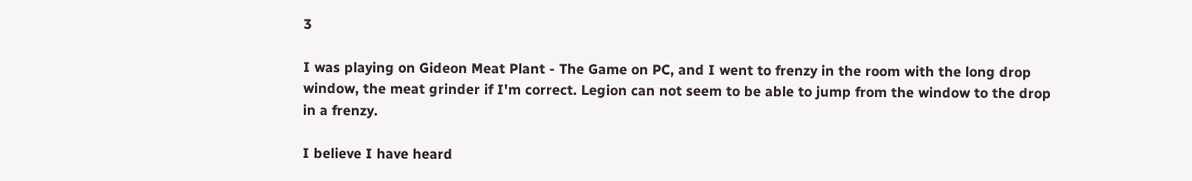3

I was playing on Gideon Meat Plant - The Game on PC, and I went to frenzy in the room with the long drop window, the meat grinder if I'm correct. Legion can not seem to be able to jump from the window to the drop in a frenzy.

I believe I have heard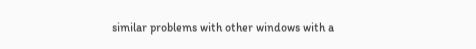similar problems with other windows with a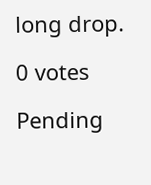long drop.

0 votes

Pending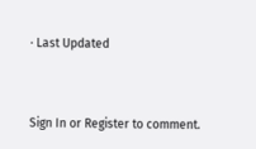· Last Updated


Sign In or Register to comment.